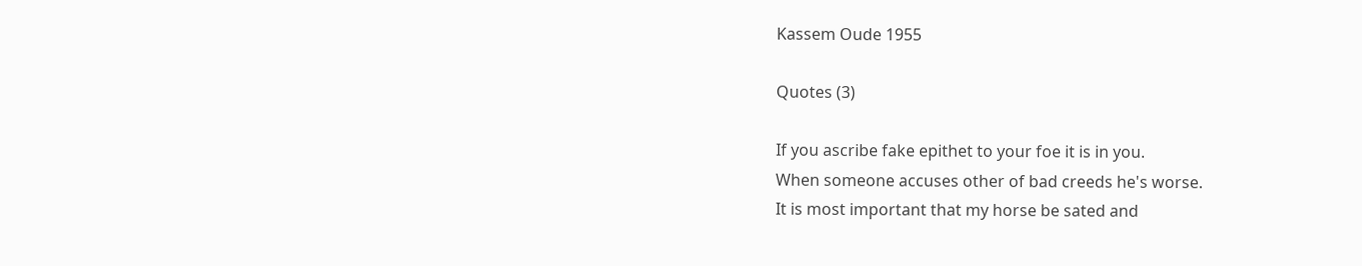Kassem Oude 1955

Quotes (3)

If you ascribe fake epithet to your foe it is in you.
When someone accuses other of bad creeds he's worse.
It is most important that my horse be sated and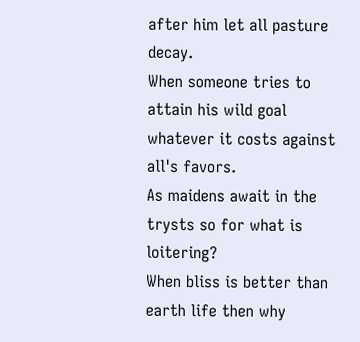after him let all pasture decay.
When someone tries to attain his wild goal whatever it costs against all's favors.
As maidens await in the trysts so for what is loitering?
When bliss is better than earth life then why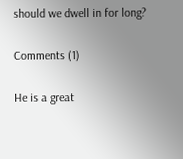should we dwell in for long?

Comments (1)

He is a great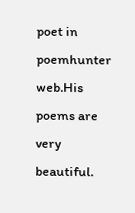poet in poemhunter web.His poems are very beautiful.